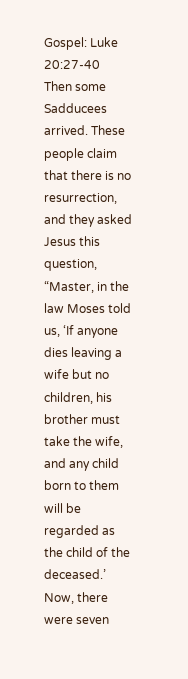Gospel: Luke 20:27-40
Then some Sadducees arrived. These people claim that there is no resurrection, and they asked Jesus this question, “Master, in the law Moses told us, ‘If anyone dies leaving a wife but no children, his brother must take the wife, and any child born to them will be regarded as the child of the deceased.’ Now, there were seven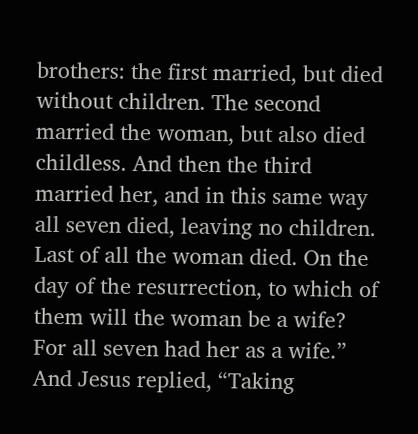brothers: the first married, but died without children. The second married the woman, but also died childless. And then the third married her, and in this same way all seven died, leaving no children. Last of all the woman died. On the day of the resurrection, to which of them will the woman be a wife? For all seven had her as a wife.”
And Jesus replied, “Taking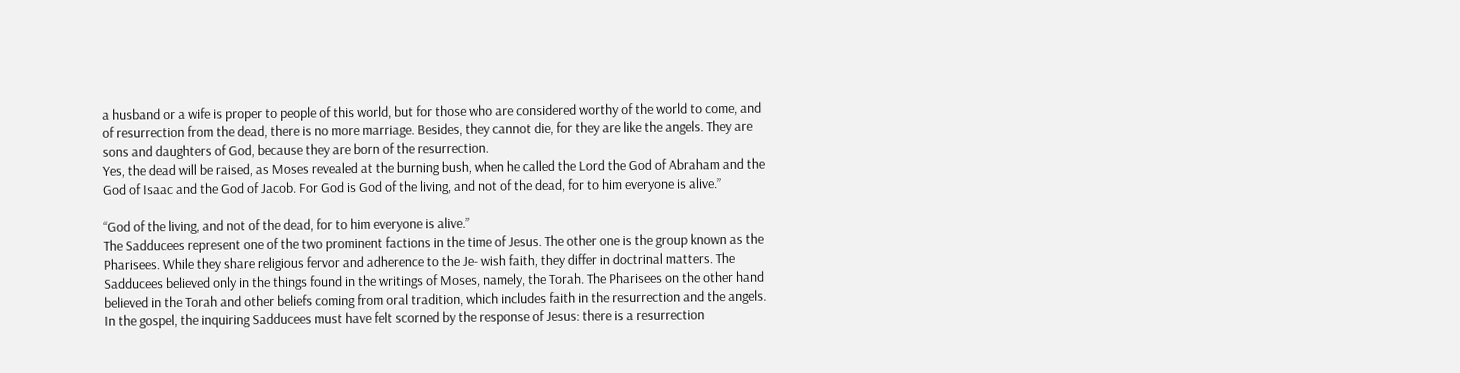a husband or a wife is proper to people of this world, but for those who are considered worthy of the world to come, and of resurrection from the dead, there is no more marriage. Besides, they cannot die, for they are like the angels. They are sons and daughters of God, because they are born of the resurrection.
Yes, the dead will be raised, as Moses revealed at the burning bush, when he called the Lord the God of Abraham and the God of Isaac and the God of Jacob. For God is God of the living, and not of the dead, for to him everyone is alive.”

“God of the living, and not of the dead, for to him everyone is alive.”
The Sadducees represent one of the two prominent factions in the time of Jesus. The other one is the group known as the Pharisees. While they share religious fervor and adherence to the Je- wish faith, they differ in doctrinal matters. The Sadducees believed only in the things found in the writings of Moses, namely, the Torah. The Pharisees on the other hand believed in the Torah and other beliefs coming from oral tradition, which includes faith in the resurrection and the angels. In the gospel, the inquiring Sadducees must have felt scorned by the response of Jesus: there is a resurrection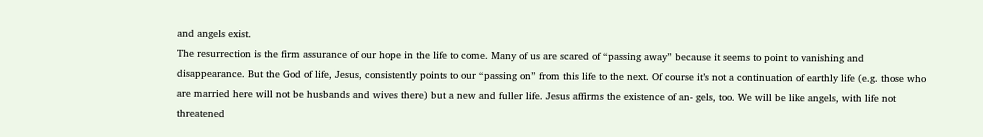and angels exist.
The resurrection is the firm assurance of our hope in the life to come. Many of us are scared of “passing away” because it seems to point to vanishing and disappearance. But the God of life, Jesus, consistently points to our “passing on” from this life to the next. Of course it’s not a continuation of earthly life (e.g. those who are married here will not be husbands and wives there) but a new and fuller life. Jesus affirms the existence of an- gels, too. We will be like angels, with life not threatened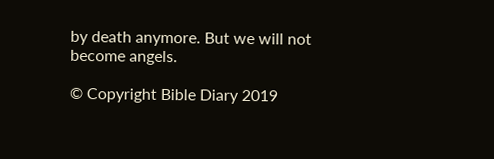by death anymore. But we will not become angels.

© Copyright Bible Diary 2019